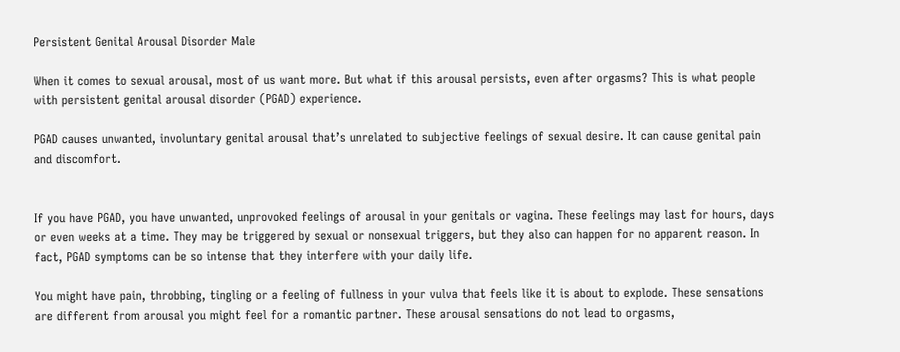Persistent Genital Arousal Disorder Male

When it comes to sexual arousal, most of us want more. But what if this arousal persists, even after orgasms? This is what people with persistent genital arousal disorder (PGAD) experience.

PGAD causes unwanted, involuntary genital arousal that’s unrelated to subjective feelings of sexual desire. It can cause genital pain and discomfort.


If you have PGAD, you have unwanted, unprovoked feelings of arousal in your genitals or vagina. These feelings may last for hours, days or even weeks at a time. They may be triggered by sexual or nonsexual triggers, but they also can happen for no apparent reason. In fact, PGAD symptoms can be so intense that they interfere with your daily life.

You might have pain, throbbing, tingling or a feeling of fullness in your vulva that feels like it is about to explode. These sensations are different from arousal you might feel for a romantic partner. These arousal sensations do not lead to orgasms,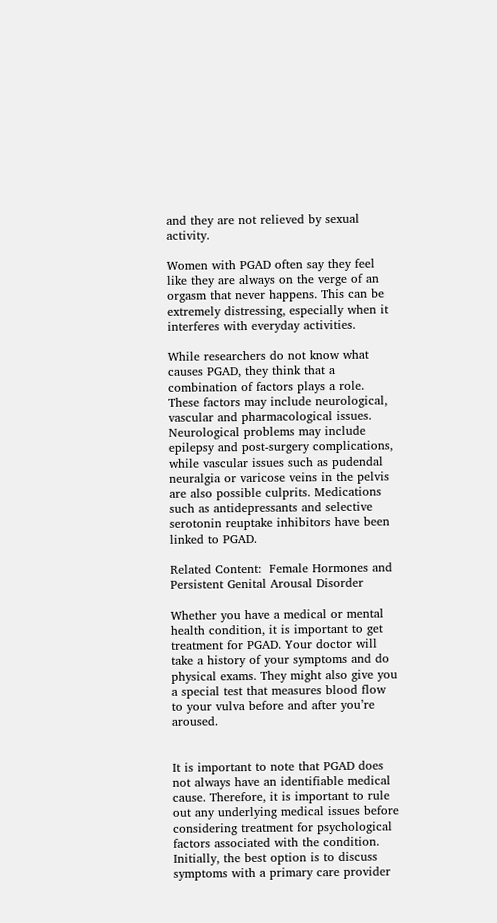and they are not relieved by sexual activity.

Women with PGAD often say they feel like they are always on the verge of an orgasm that never happens. This can be extremely distressing, especially when it interferes with everyday activities.

While researchers do not know what causes PGAD, they think that a combination of factors plays a role. These factors may include neurological, vascular and pharmacological issues. Neurological problems may include epilepsy and post-surgery complications, while vascular issues such as pudendal neuralgia or varicose veins in the pelvis are also possible culprits. Medications such as antidepressants and selective serotonin reuptake inhibitors have been linked to PGAD.

Related Content:  Female Hormones and Persistent Genital Arousal Disorder

Whether you have a medical or mental health condition, it is important to get treatment for PGAD. Your doctor will take a history of your symptoms and do physical exams. They might also give you a special test that measures blood flow to your vulva before and after you’re aroused.


It is important to note that PGAD does not always have an identifiable medical cause. Therefore, it is important to rule out any underlying medical issues before considering treatment for psychological factors associated with the condition. Initially, the best option is to discuss symptoms with a primary care provider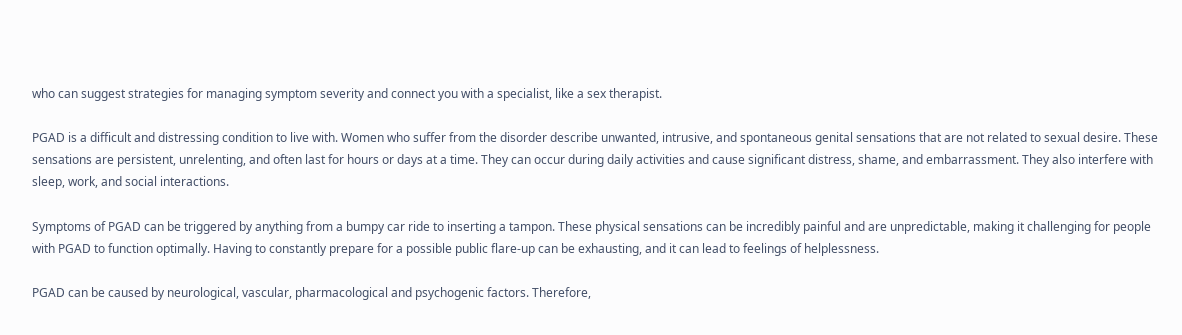who can suggest strategies for managing symptom severity and connect you with a specialist, like a sex therapist.

PGAD is a difficult and distressing condition to live with. Women who suffer from the disorder describe unwanted, intrusive, and spontaneous genital sensations that are not related to sexual desire. These sensations are persistent, unrelenting, and often last for hours or days at a time. They can occur during daily activities and cause significant distress, shame, and embarrassment. They also interfere with sleep, work, and social interactions.

Symptoms of PGAD can be triggered by anything from a bumpy car ride to inserting a tampon. These physical sensations can be incredibly painful and are unpredictable, making it challenging for people with PGAD to function optimally. Having to constantly prepare for a possible public flare-up can be exhausting, and it can lead to feelings of helplessness.

PGAD can be caused by neurological, vascular, pharmacological and psychogenic factors. Therefore,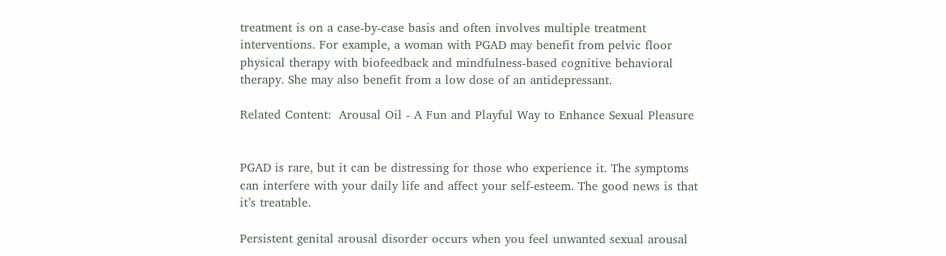treatment is on a case-by-case basis and often involves multiple treatment interventions. For example, a woman with PGAD may benefit from pelvic floor physical therapy with biofeedback and mindfulness-based cognitive behavioral therapy. She may also benefit from a low dose of an antidepressant.

Related Content:  Arousal Oil - A Fun and Playful Way to Enhance Sexual Pleasure


PGAD is rare, but it can be distressing for those who experience it. The symptoms can interfere with your daily life and affect your self-esteem. The good news is that it’s treatable.

Persistent genital arousal disorder occurs when you feel unwanted sexual arousal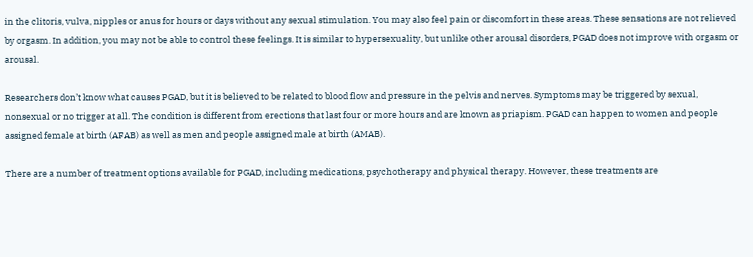in the clitoris, vulva, nipples or anus for hours or days without any sexual stimulation. You may also feel pain or discomfort in these areas. These sensations are not relieved by orgasm. In addition, you may not be able to control these feelings. It is similar to hypersexuality, but unlike other arousal disorders, PGAD does not improve with orgasm or arousal.

Researchers don’t know what causes PGAD, but it is believed to be related to blood flow and pressure in the pelvis and nerves. Symptoms may be triggered by sexual, nonsexual or no trigger at all. The condition is different from erections that last four or more hours and are known as priapism. PGAD can happen to women and people assigned female at birth (AFAB) as well as men and people assigned male at birth (AMAB).

There are a number of treatment options available for PGAD, including medications, psychotherapy and physical therapy. However, these treatments are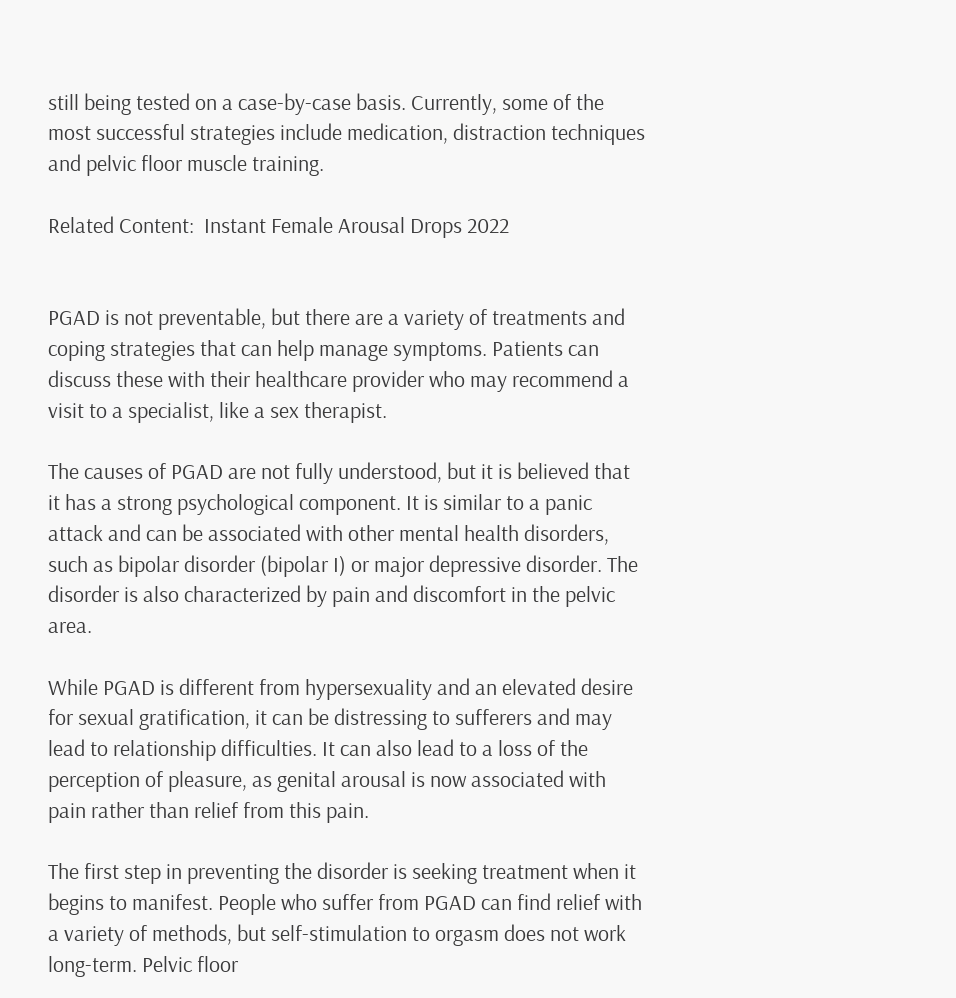still being tested on a case-by-case basis. Currently, some of the most successful strategies include medication, distraction techniques and pelvic floor muscle training.

Related Content:  Instant Female Arousal Drops 2022


PGAD is not preventable, but there are a variety of treatments and coping strategies that can help manage symptoms. Patients can discuss these with their healthcare provider who may recommend a visit to a specialist, like a sex therapist.

The causes of PGAD are not fully understood, but it is believed that it has a strong psychological component. It is similar to a panic attack and can be associated with other mental health disorders, such as bipolar disorder (bipolar I) or major depressive disorder. The disorder is also characterized by pain and discomfort in the pelvic area.

While PGAD is different from hypersexuality and an elevated desire for sexual gratification, it can be distressing to sufferers and may lead to relationship difficulties. It can also lead to a loss of the perception of pleasure, as genital arousal is now associated with pain rather than relief from this pain.

The first step in preventing the disorder is seeking treatment when it begins to manifest. People who suffer from PGAD can find relief with a variety of methods, but self-stimulation to orgasm does not work long-term. Pelvic floor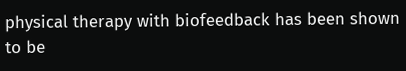physical therapy with biofeedback has been shown to be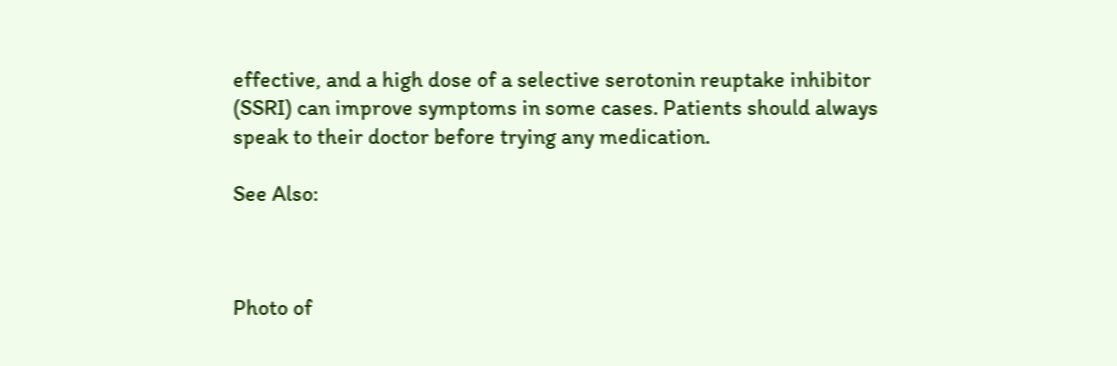effective, and a high dose of a selective serotonin reuptake inhibitor (SSRI) can improve symptoms in some cases. Patients should always speak to their doctor before trying any medication.

See Also:



Photo of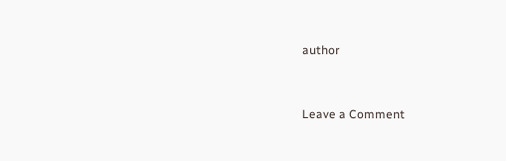author


Leave a Comment